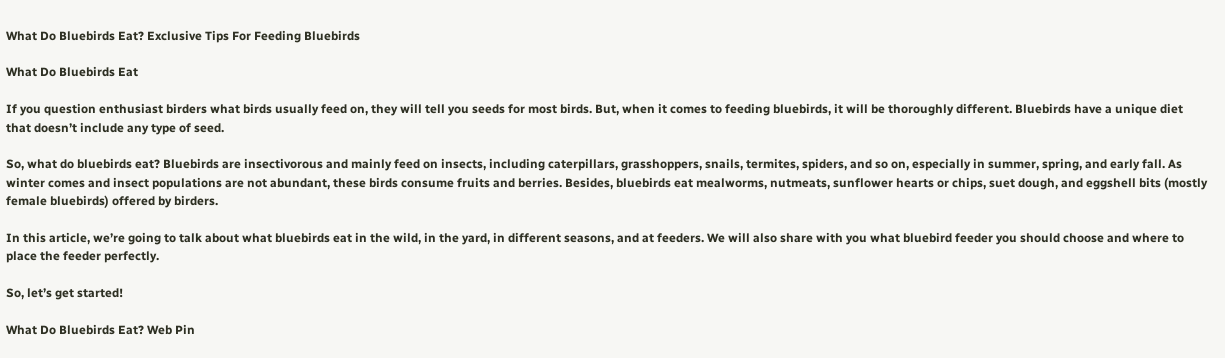What Do Bluebirds Eat? Exclusive Tips For Feeding Bluebirds

What Do Bluebirds Eat

If you question enthusiast birders what birds usually feed on, they will tell you seeds for most birds. But, when it comes to feeding bluebirds, it will be thoroughly different. Bluebirds have a unique diet that doesn’t include any type of seed.

So, what do bluebirds eat? Bluebirds are insectivorous and mainly feed on insects, including caterpillars, grasshoppers, snails, termites, spiders, and so on, especially in summer, spring, and early fall. As winter comes and insect populations are not abundant, these birds consume fruits and berries. Besides, bluebirds eat mealworms, nutmeats, sunflower hearts or chips, suet dough, and eggshell bits (mostly female bluebirds) offered by birders.

In this article, we’re going to talk about what bluebirds eat in the wild, in the yard, in different seasons, and at feeders. We will also share with you what bluebird feeder you should choose and where to place the feeder perfectly.

So, let’s get started!

What Do Bluebirds Eat? Web Pin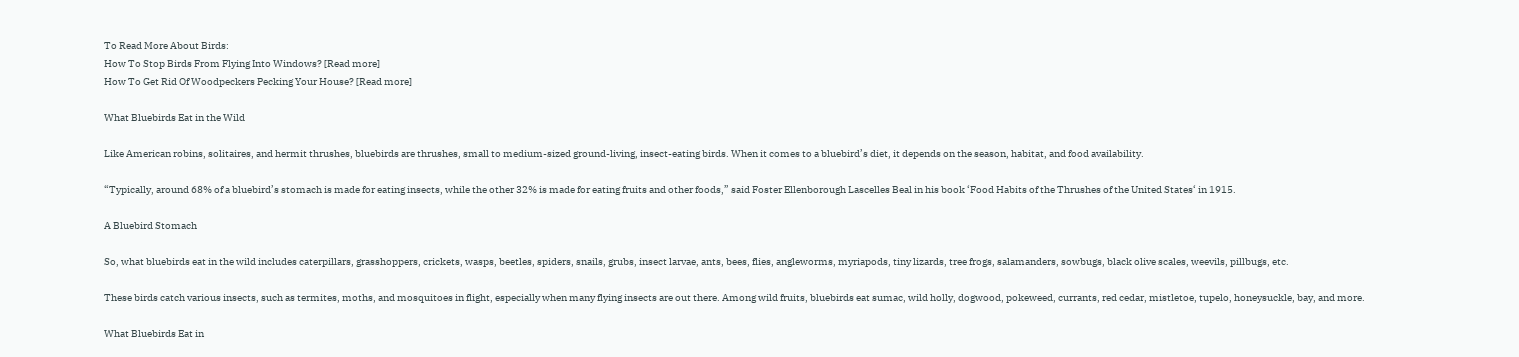To Read More About Birds:
How To Stop Birds From Flying Into Windows? [Read more]
How To Get Rid Of Woodpeckers Pecking Your House? [Read more]

What Bluebirds Eat in the Wild

Like American robins, solitaires, and hermit thrushes, bluebirds are thrushes, small to medium-sized ground-living, insect-eating birds. When it comes to a bluebird’s diet, it depends on the season, habitat, and food availability.

“Typically, around 68% of a bluebird’s stomach is made for eating insects, while the other 32% is made for eating fruits and other foods,” said Foster Ellenborough Lascelles Beal in his book ‘Food Habits of the Thrushes of the United States‘ in 1915.

A Bluebird Stomach

So, what bluebirds eat in the wild includes caterpillars, grasshoppers, crickets, wasps, beetles, spiders, snails, grubs, insect larvae, ants, bees, flies, angleworms, myriapods, tiny lizards, tree frogs, salamanders, sowbugs, black olive scales, weevils, pillbugs, etc.

These birds catch various insects, such as termites, moths, and mosquitoes in flight, especially when many flying insects are out there. Among wild fruits, bluebirds eat sumac, wild holly, dogwood, pokeweed, currants, red cedar, mistletoe, tupelo, honeysuckle, bay, and more.

What Bluebirds Eat in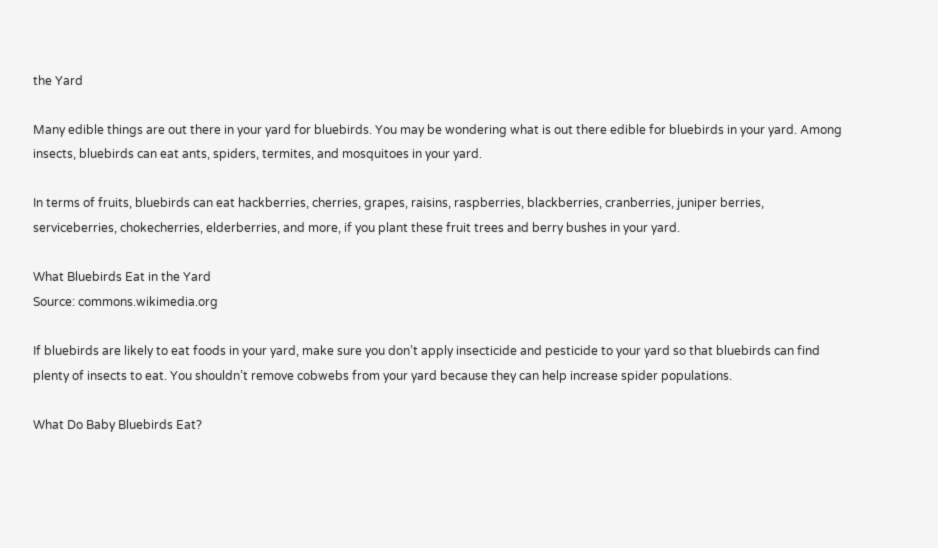the Yard

Many edible things are out there in your yard for bluebirds. You may be wondering what is out there edible for bluebirds in your yard. Among insects, bluebirds can eat ants, spiders, termites, and mosquitoes in your yard.

In terms of fruits, bluebirds can eat hackberries, cherries, grapes, raisins, raspberries, blackberries, cranberries, juniper berries, serviceberries, chokecherries, elderberries, and more, if you plant these fruit trees and berry bushes in your yard.

What Bluebirds Eat in the Yard
Source: commons.wikimedia.org

If bluebirds are likely to eat foods in your yard, make sure you don’t apply insecticide and pesticide to your yard so that bluebirds can find plenty of insects to eat. You shouldn’t remove cobwebs from your yard because they can help increase spider populations.

What Do Baby Bluebirds Eat?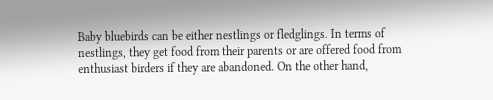Baby bluebirds can be either nestlings or fledglings. In terms of nestlings, they get food from their parents or are offered food from enthusiast birders if they are abandoned. On the other hand,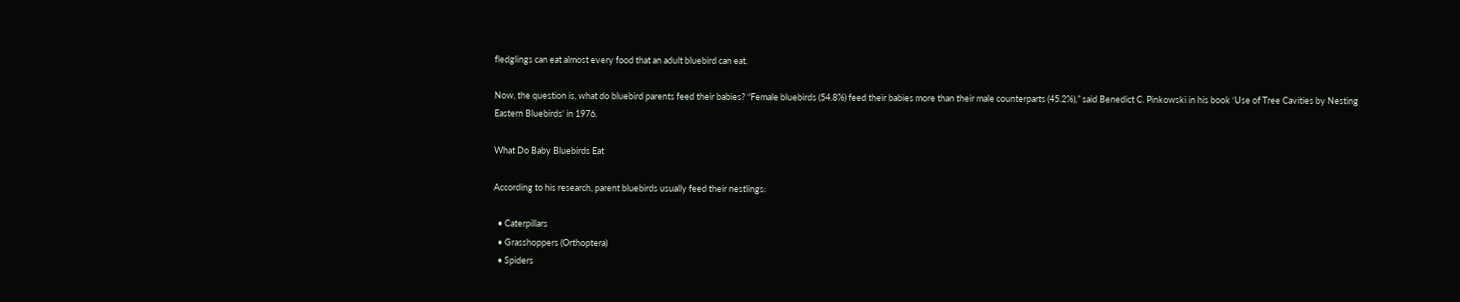fledglings can eat almost every food that an adult bluebird can eat.

Now, the question is, what do bluebird parents feed their babies? “Female bluebirds (54.8%) feed their babies more than their male counterparts (45.2%),” said Benedict C. Pinkowski in his book ‘Use of Tree Cavities by Nesting Eastern Bluebirds‘ in 1976.

What Do Baby Bluebirds Eat

According to his research, parent bluebirds usually feed their nestlings:

  • Caterpillars
  • Grasshoppers (Orthoptera)
  • Spiders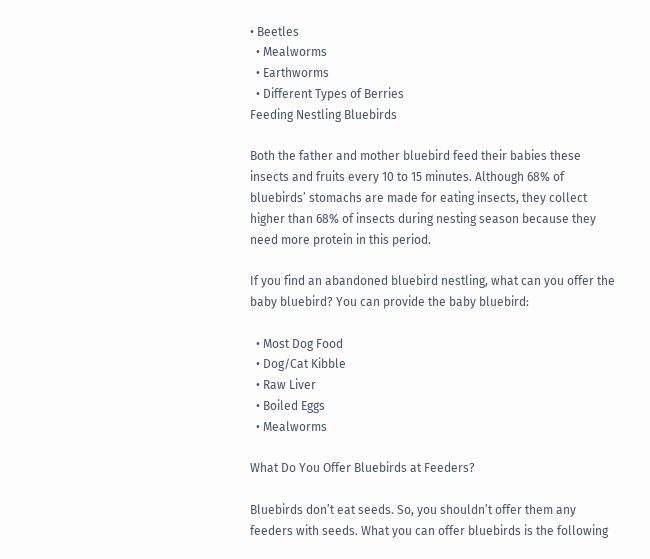• Beetles
  • Mealworms
  • Earthworms
  • Different Types of Berries
Feeding Nestling Bluebirds

Both the father and mother bluebird feed their babies these insects and fruits every 10 to 15 minutes. Although 68% of bluebirds’ stomachs are made for eating insects, they collect higher than 68% of insects during nesting season because they need more protein in this period.

If you find an abandoned bluebird nestling, what can you offer the baby bluebird? You can provide the baby bluebird:

  • Most Dog Food
  • Dog/Cat Kibble
  • Raw Liver
  • Boiled Eggs
  • Mealworms

What Do You Offer Bluebirds at Feeders?

Bluebirds don’t eat seeds. So, you shouldn’t offer them any feeders with seeds. What you can offer bluebirds is the following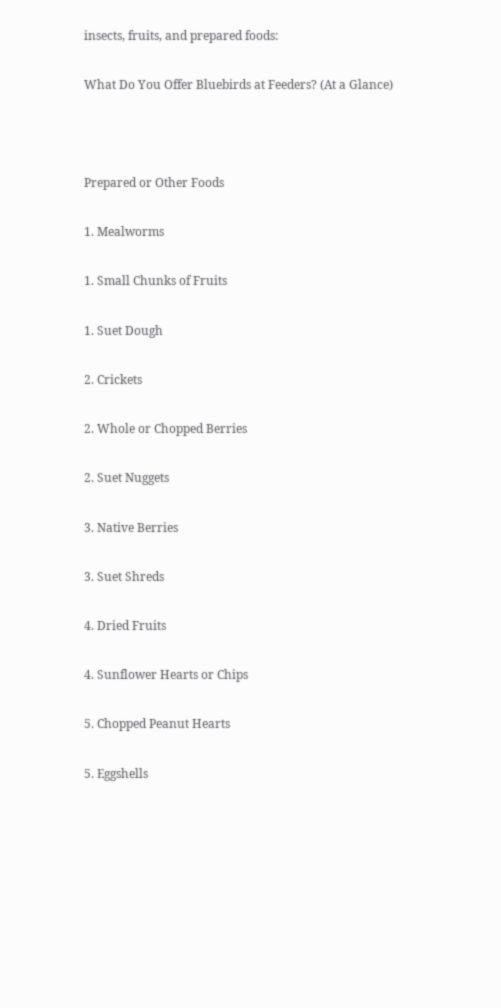insects, fruits, and prepared foods:

What Do You Offer Bluebirds at Feeders? (At a Glance)



Prepared or Other Foods

1. Mealworms

1. Small Chunks of Fruits

1. Suet Dough

2. Crickets

2. Whole or Chopped Berries

2. Suet Nuggets

3. Native Berries

3. Suet Shreds

4. Dried Fruits

4. Sunflower Hearts or Chips

5. Chopped Peanut Hearts

5. Eggshells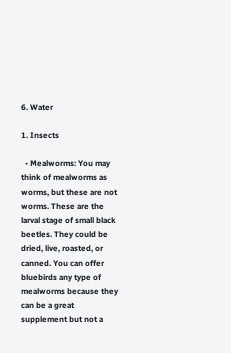6. Water

1. Insects

  • Mealworms: You may think of mealworms as worms, but these are not worms. These are the larval stage of small black beetles. They could be dried, live, roasted, or canned. You can offer bluebirds any type of mealworms because they can be a great supplement but not a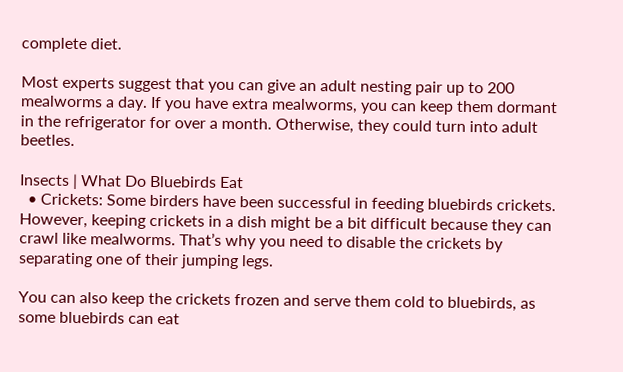complete diet.

Most experts suggest that you can give an adult nesting pair up to 200 mealworms a day. If you have extra mealworms, you can keep them dormant in the refrigerator for over a month. Otherwise, they could turn into adult beetles.

Insects | What Do Bluebirds Eat
  • Crickets: Some birders have been successful in feeding bluebirds crickets. However, keeping crickets in a dish might be a bit difficult because they can crawl like mealworms. That’s why you need to disable the crickets by separating one of their jumping legs.

You can also keep the crickets frozen and serve them cold to bluebirds, as some bluebirds can eat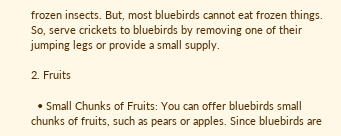frozen insects. But, most bluebirds cannot eat frozen things. So, serve crickets to bluebirds by removing one of their jumping legs or provide a small supply.

2. Fruits

  • Small Chunks of Fruits: You can offer bluebirds small chunks of fruits, such as pears or apples. Since bluebirds are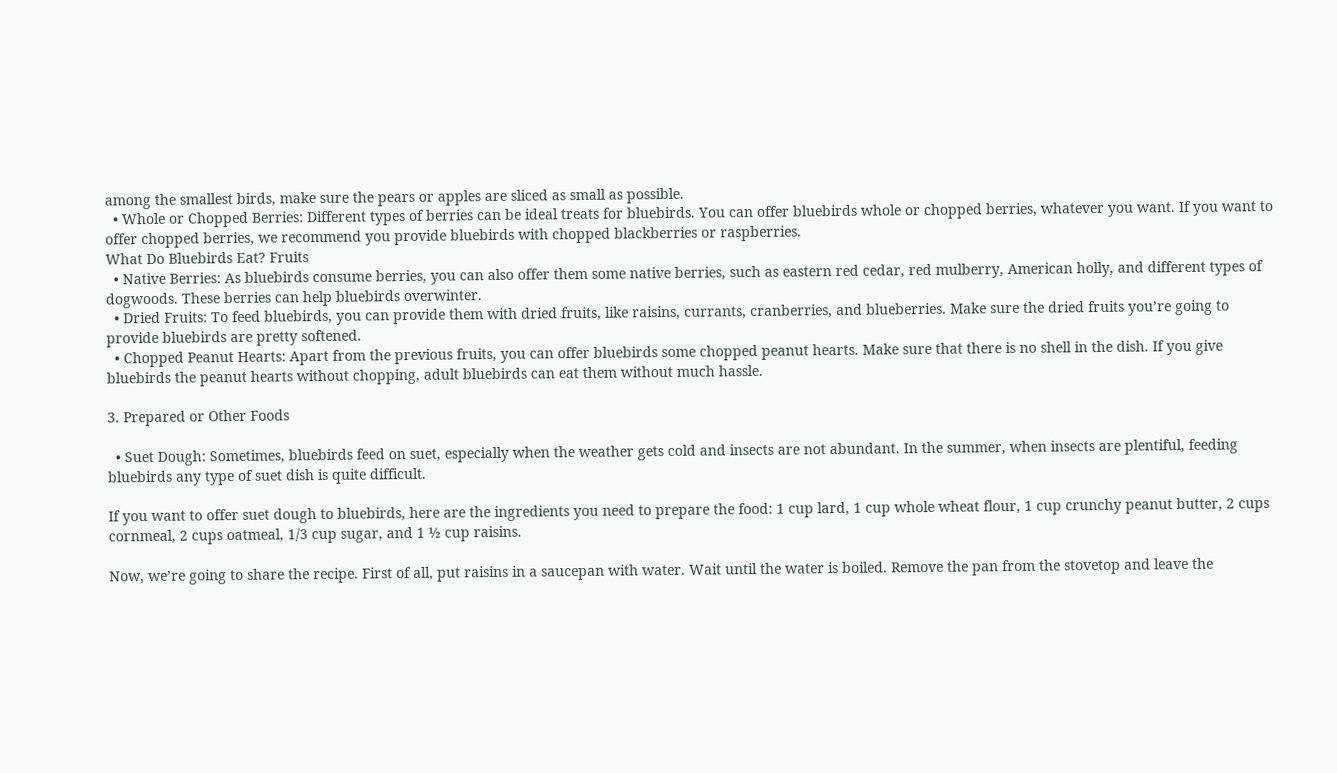among the smallest birds, make sure the pears or apples are sliced as small as possible.
  • Whole or Chopped Berries: Different types of berries can be ideal treats for bluebirds. You can offer bluebirds whole or chopped berries, whatever you want. If you want to offer chopped berries, we recommend you provide bluebirds with chopped blackberries or raspberries.
What Do Bluebirds Eat? Fruits
  • Native Berries: As bluebirds consume berries, you can also offer them some native berries, such as eastern red cedar, red mulberry, American holly, and different types of dogwoods. These berries can help bluebirds overwinter.
  • Dried Fruits: To feed bluebirds, you can provide them with dried fruits, like raisins, currants, cranberries, and blueberries. Make sure the dried fruits you’re going to provide bluebirds are pretty softened.
  • Chopped Peanut Hearts: Apart from the previous fruits, you can offer bluebirds some chopped peanut hearts. Make sure that there is no shell in the dish. If you give bluebirds the peanut hearts without chopping, adult bluebirds can eat them without much hassle.

3. Prepared or Other Foods

  • Suet Dough: Sometimes, bluebirds feed on suet, especially when the weather gets cold and insects are not abundant. In the summer, when insects are plentiful, feeding bluebirds any type of suet dish is quite difficult.

If you want to offer suet dough to bluebirds, here are the ingredients you need to prepare the food: 1 cup lard, 1 cup whole wheat flour, 1 cup crunchy peanut butter, 2 cups cornmeal, 2 cups oatmeal, 1/3 cup sugar, and 1 ½ cup raisins.

Now, we’re going to share the recipe. First of all, put raisins in a saucepan with water. Wait until the water is boiled. Remove the pan from the stovetop and leave the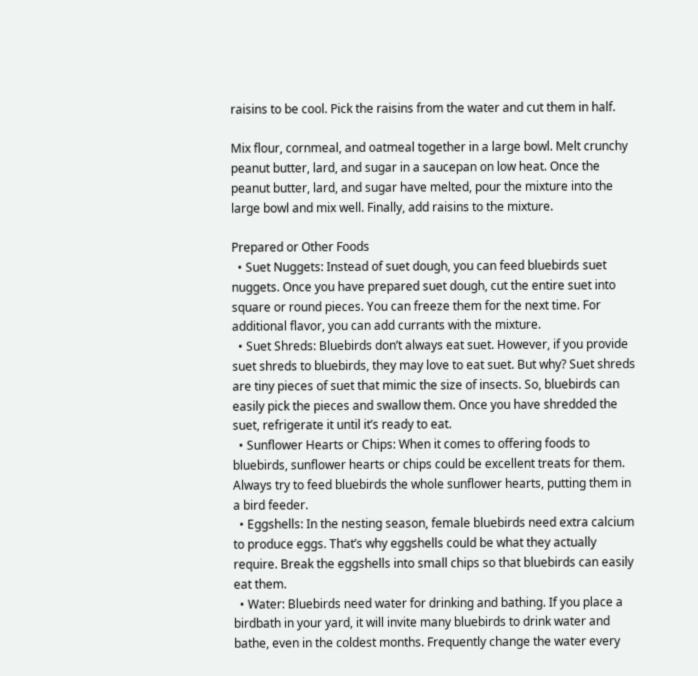raisins to be cool. Pick the raisins from the water and cut them in half.

Mix flour, cornmeal, and oatmeal together in a large bowl. Melt crunchy peanut butter, lard, and sugar in a saucepan on low heat. Once the peanut butter, lard, and sugar have melted, pour the mixture into the large bowl and mix well. Finally, add raisins to the mixture.

Prepared or Other Foods
  • Suet Nuggets: Instead of suet dough, you can feed bluebirds suet nuggets. Once you have prepared suet dough, cut the entire suet into square or round pieces. You can freeze them for the next time. For additional flavor, you can add currants with the mixture.
  • Suet Shreds: Bluebirds don’t always eat suet. However, if you provide suet shreds to bluebirds, they may love to eat suet. But why? Suet shreds are tiny pieces of suet that mimic the size of insects. So, bluebirds can easily pick the pieces and swallow them. Once you have shredded the suet, refrigerate it until it’s ready to eat.
  • Sunflower Hearts or Chips: When it comes to offering foods to bluebirds, sunflower hearts or chips could be excellent treats for them. Always try to feed bluebirds the whole sunflower hearts, putting them in a bird feeder.
  • Eggshells: In the nesting season, female bluebirds need extra calcium to produce eggs. That’s why eggshells could be what they actually require. Break the eggshells into small chips so that bluebirds can easily eat them.
  • Water: Bluebirds need water for drinking and bathing. If you place a birdbath in your yard, it will invite many bluebirds to drink water and bathe, even in the coldest months. Frequently change the water every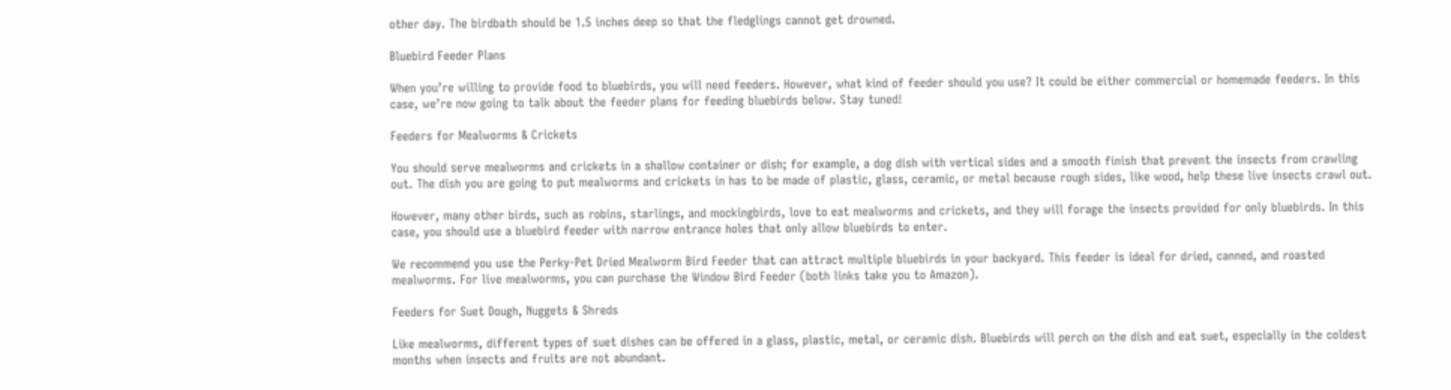other day. The birdbath should be 1.5 inches deep so that the fledglings cannot get drowned.

Bluebird Feeder Plans

When you’re willing to provide food to bluebirds, you will need feeders. However, what kind of feeder should you use? It could be either commercial or homemade feeders. In this case, we’re now going to talk about the feeder plans for feeding bluebirds below. Stay tuned!

Feeders for Mealworms & Crickets

You should serve mealworms and crickets in a shallow container or dish; for example, a dog dish with vertical sides and a smooth finish that prevent the insects from crawling out. The dish you are going to put mealworms and crickets in has to be made of plastic, glass, ceramic, or metal because rough sides, like wood, help these live insects crawl out.

However, many other birds, such as robins, starlings, and mockingbirds, love to eat mealworms and crickets, and they will forage the insects provided for only bluebirds. In this case, you should use a bluebird feeder with narrow entrance holes that only allow bluebirds to enter.

We recommend you use the Perky-Pet Dried Mealworm Bird Feeder that can attract multiple bluebirds in your backyard. This feeder is ideal for dried, canned, and roasted mealworms. For live mealworms, you can purchase the Window Bird Feeder (both links take you to Amazon).

Feeders for Suet Dough, Nuggets & Shreds

Like mealworms, different types of suet dishes can be offered in a glass, plastic, metal, or ceramic dish. Bluebirds will perch on the dish and eat suet, especially in the coldest months when insects and fruits are not abundant.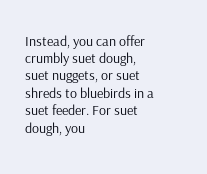Instead, you can offer crumbly suet dough, suet nuggets, or suet shreds to bluebirds in a suet feeder. For suet dough, you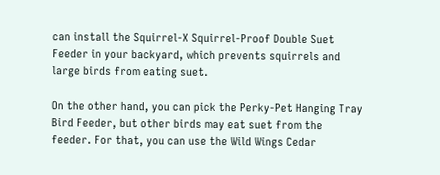can install the Squirrel-X Squirrel-Proof Double Suet Feeder in your backyard, which prevents squirrels and large birds from eating suet.

On the other hand, you can pick the Perky-Pet Hanging Tray Bird Feeder, but other birds may eat suet from the feeder. For that, you can use the Wild Wings Cedar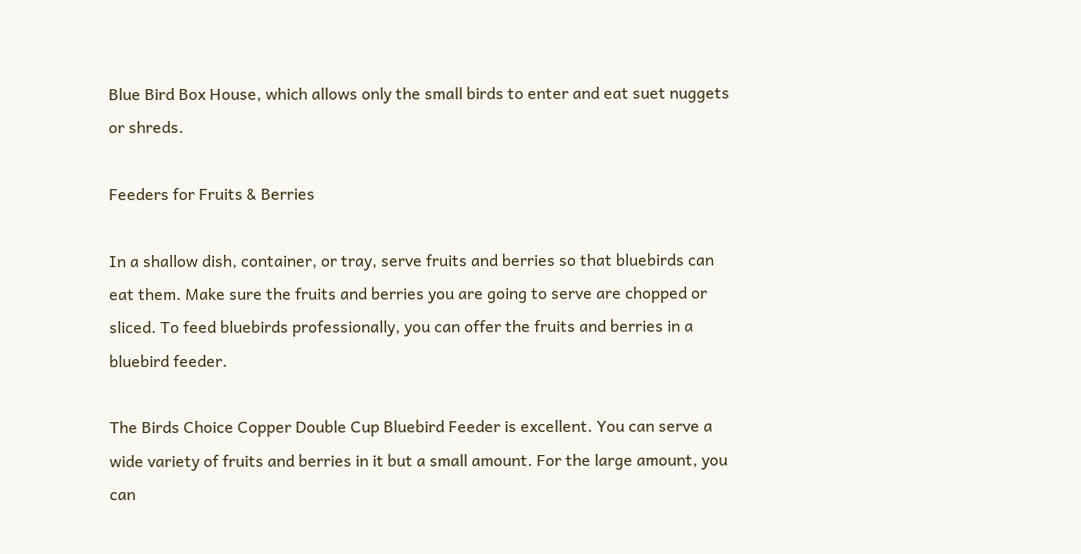Blue Bird Box House, which allows only the small birds to enter and eat suet nuggets or shreds.

Feeders for Fruits & Berries

In a shallow dish, container, or tray, serve fruits and berries so that bluebirds can eat them. Make sure the fruits and berries you are going to serve are chopped or sliced. To feed bluebirds professionally, you can offer the fruits and berries in a bluebird feeder.

The Birds Choice Copper Double Cup Bluebird Feeder is excellent. You can serve a wide variety of fruits and berries in it but a small amount. For the large amount, you can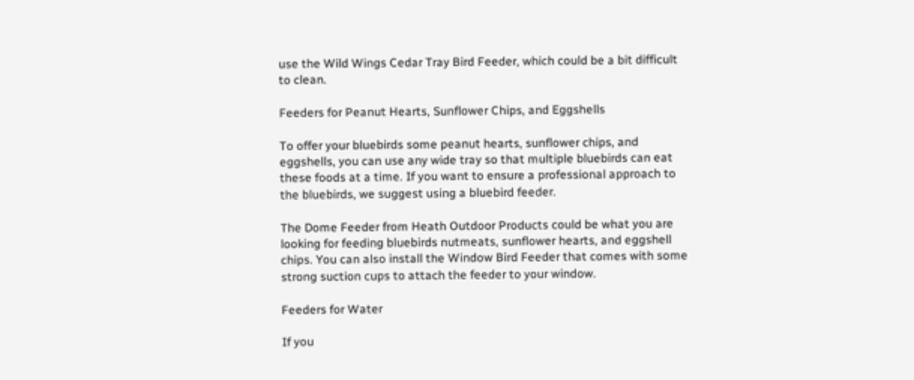use the Wild Wings Cedar Tray Bird Feeder, which could be a bit difficult to clean.

Feeders for Peanut Hearts, Sunflower Chips, and Eggshells

To offer your bluebirds some peanut hearts, sunflower chips, and eggshells, you can use any wide tray so that multiple bluebirds can eat these foods at a time. If you want to ensure a professional approach to the bluebirds, we suggest using a bluebird feeder.

The Dome Feeder from Heath Outdoor Products could be what you are looking for feeding bluebirds nutmeats, sunflower hearts, and eggshell chips. You can also install the Window Bird Feeder that comes with some strong suction cups to attach the feeder to your window.

Feeders for Water

If you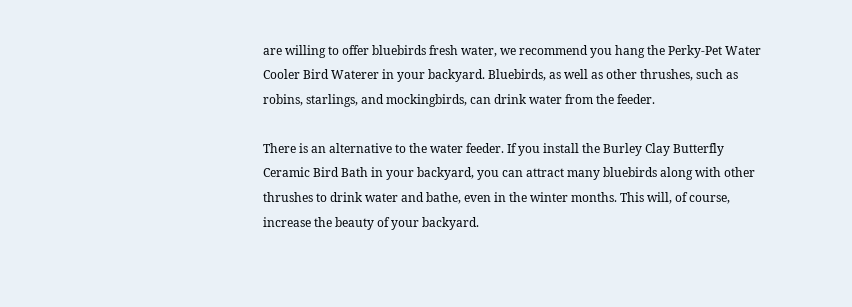are willing to offer bluebirds fresh water, we recommend you hang the Perky-Pet Water Cooler Bird Waterer in your backyard. Bluebirds, as well as other thrushes, such as robins, starlings, and mockingbirds, can drink water from the feeder.

There is an alternative to the water feeder. If you install the Burley Clay Butterfly Ceramic Bird Bath in your backyard, you can attract many bluebirds along with other thrushes to drink water and bathe, even in the winter months. This will, of course, increase the beauty of your backyard.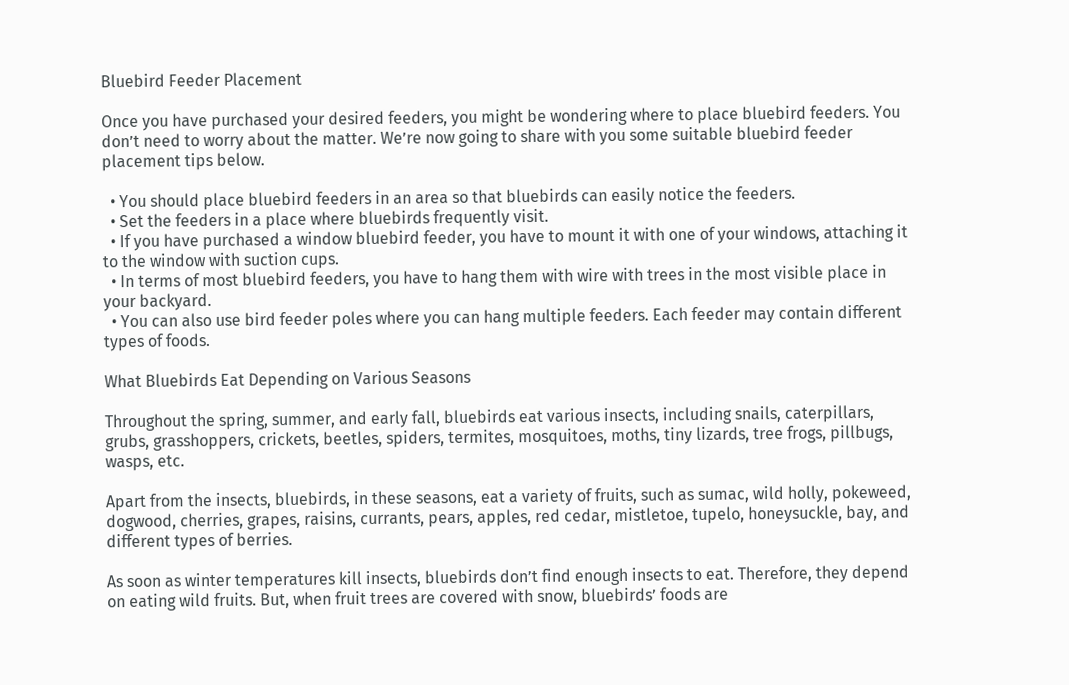Bluebird Feeder Placement

Once you have purchased your desired feeders, you might be wondering where to place bluebird feeders. You don’t need to worry about the matter. We’re now going to share with you some suitable bluebird feeder placement tips below.

  • You should place bluebird feeders in an area so that bluebirds can easily notice the feeders.
  • Set the feeders in a place where bluebirds frequently visit.
  • If you have purchased a window bluebird feeder, you have to mount it with one of your windows, attaching it to the window with suction cups.
  • In terms of most bluebird feeders, you have to hang them with wire with trees in the most visible place in your backyard.
  • You can also use bird feeder poles where you can hang multiple feeders. Each feeder may contain different types of foods.

What Bluebirds Eat Depending on Various Seasons

Throughout the spring, summer, and early fall, bluebirds eat various insects, including snails, caterpillars, grubs, grasshoppers, crickets, beetles, spiders, termites, mosquitoes, moths, tiny lizards, tree frogs, pillbugs, wasps, etc.

Apart from the insects, bluebirds, in these seasons, eat a variety of fruits, such as sumac, wild holly, pokeweed, dogwood, cherries, grapes, raisins, currants, pears, apples, red cedar, mistletoe, tupelo, honeysuckle, bay, and different types of berries.

As soon as winter temperatures kill insects, bluebirds don’t find enough insects to eat. Therefore, they depend on eating wild fruits. But, when fruit trees are covered with snow, bluebirds’ foods are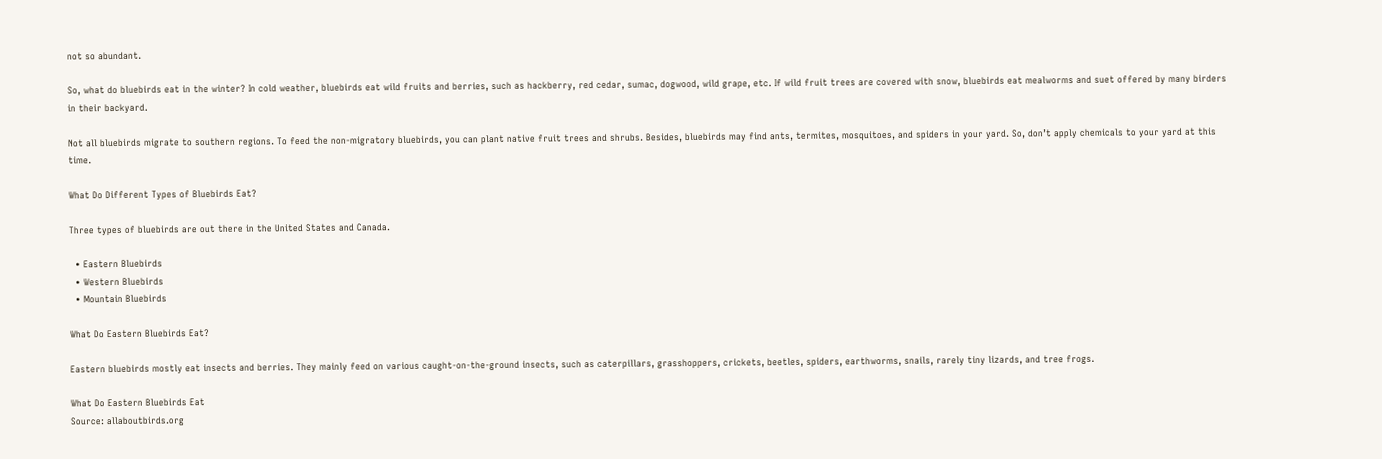not so abundant.

So, what do bluebirds eat in the winter? In cold weather, bluebirds eat wild fruits and berries, such as hackberry, red cedar, sumac, dogwood, wild grape, etc. If wild fruit trees are covered with snow, bluebirds eat mealworms and suet offered by many birders in their backyard.

Not all bluebirds migrate to southern regions. To feed the non-migratory bluebirds, you can plant native fruit trees and shrubs. Besides, bluebirds may find ants, termites, mosquitoes, and spiders in your yard. So, don’t apply chemicals to your yard at this time.

What Do Different Types of Bluebirds Eat?

Three types of bluebirds are out there in the United States and Canada.

  • Eastern Bluebirds
  • Western Bluebirds
  • Mountain Bluebirds

What Do Eastern Bluebirds Eat?

Eastern bluebirds mostly eat insects and berries. They mainly feed on various caught-on-the-ground insects, such as caterpillars, grasshoppers, crickets, beetles, spiders, earthworms, snails, rarely tiny lizards, and tree frogs.

What Do Eastern Bluebirds Eat
Source: allaboutbirds.org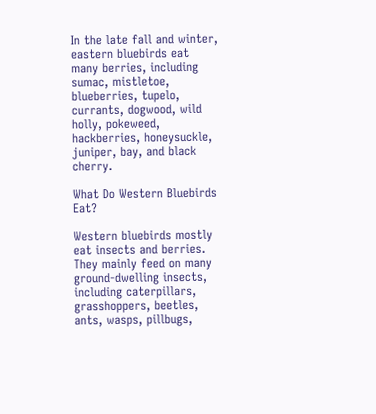In the late fall and winter, eastern bluebirds eat many berries, including sumac, mistletoe, blueberries, tupelo, currants, dogwood, wild holly, pokeweed, hackberries, honeysuckle, juniper, bay, and black cherry.

What Do Western Bluebirds Eat?

Western bluebirds mostly eat insects and berries. They mainly feed on many ground-dwelling insects, including caterpillars, grasshoppers, beetles, ants, wasps, pillbugs,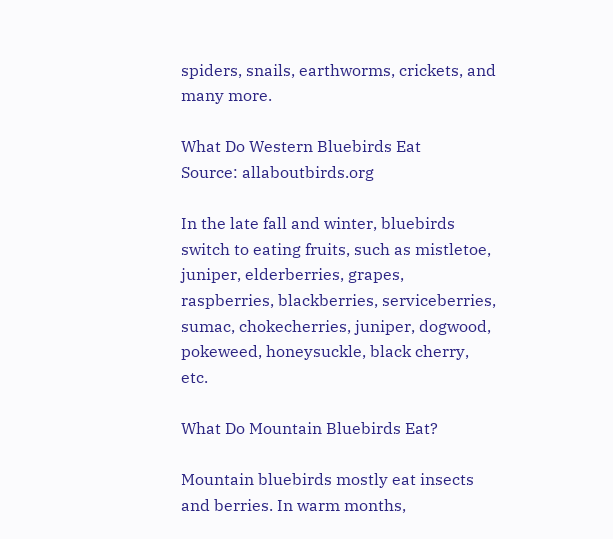spiders, snails, earthworms, crickets, and many more.

What Do Western Bluebirds Eat
Source: allaboutbirds.org

In the late fall and winter, bluebirds switch to eating fruits, such as mistletoe, juniper, elderberries, grapes, raspberries, blackberries, serviceberries, sumac, chokecherries, juniper, dogwood, pokeweed, honeysuckle, black cherry, etc.

What Do Mountain Bluebirds Eat?

Mountain bluebirds mostly eat insects and berries. In warm months,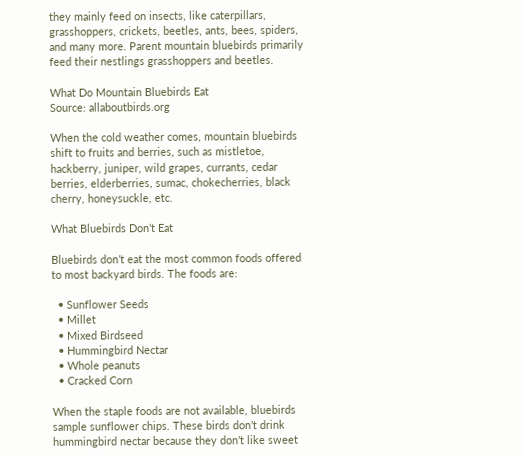they mainly feed on insects, like caterpillars, grasshoppers, crickets, beetles, ants, bees, spiders, and many more. Parent mountain bluebirds primarily feed their nestlings grasshoppers and beetles.

What Do Mountain Bluebirds Eat
Source: allaboutbirds.org

When the cold weather comes, mountain bluebirds shift to fruits and berries, such as mistletoe, hackberry, juniper, wild grapes, currants, cedar berries, elderberries, sumac, chokecherries, black cherry, honeysuckle, etc.

What Bluebirds Don’t Eat

Bluebirds don’t eat the most common foods offered to most backyard birds. The foods are:

  • Sunflower Seeds
  • Millet
  • Mixed Birdseed
  • Hummingbird Nectar
  • Whole peanuts
  • Cracked Corn

When the staple foods are not available, bluebirds sample sunflower chips. These birds don’t drink hummingbird nectar because they don’t like sweet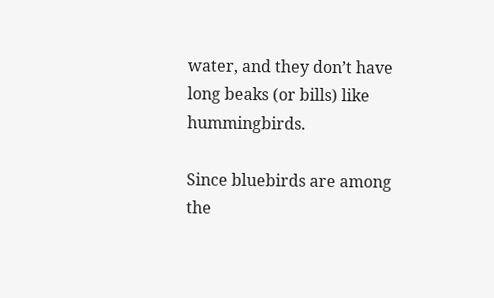water, and they don’t have long beaks (or bills) like hummingbirds.

Since bluebirds are among the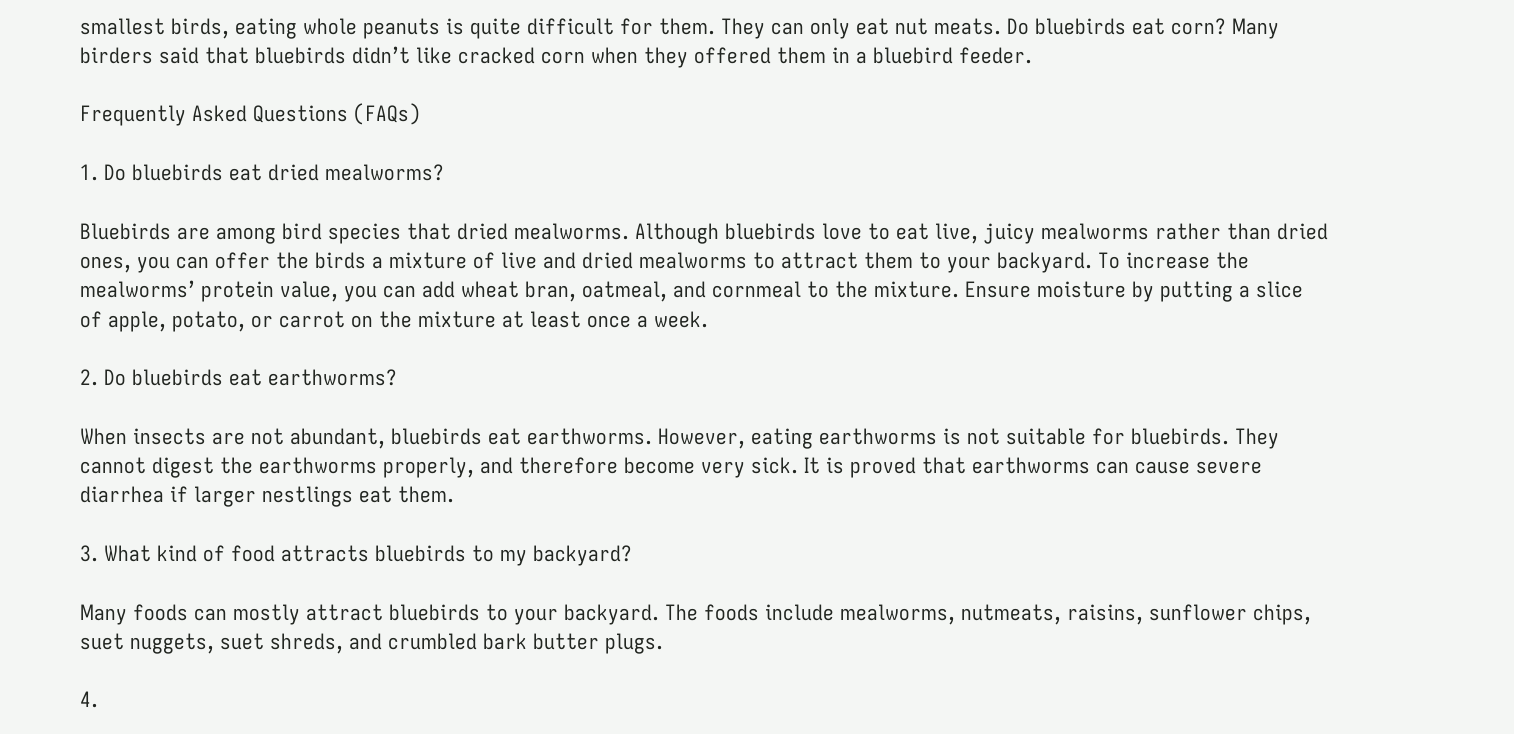smallest birds, eating whole peanuts is quite difficult for them. They can only eat nut meats. Do bluebirds eat corn? Many birders said that bluebirds didn’t like cracked corn when they offered them in a bluebird feeder.

Frequently Asked Questions (FAQs)

1. Do bluebirds eat dried mealworms?

Bluebirds are among bird species that dried mealworms. Although bluebirds love to eat live, juicy mealworms rather than dried ones, you can offer the birds a mixture of live and dried mealworms to attract them to your backyard. To increase the mealworms’ protein value, you can add wheat bran, oatmeal, and cornmeal to the mixture. Ensure moisture by putting a slice of apple, potato, or carrot on the mixture at least once a week.

2. Do bluebirds eat earthworms?

When insects are not abundant, bluebirds eat earthworms. However, eating earthworms is not suitable for bluebirds. They cannot digest the earthworms properly, and therefore become very sick. It is proved that earthworms can cause severe diarrhea if larger nestlings eat them.

3. What kind of food attracts bluebirds to my backyard?

Many foods can mostly attract bluebirds to your backyard. The foods include mealworms, nutmeats, raisins, sunflower chips, suet nuggets, suet shreds, and crumbled bark butter plugs.

4.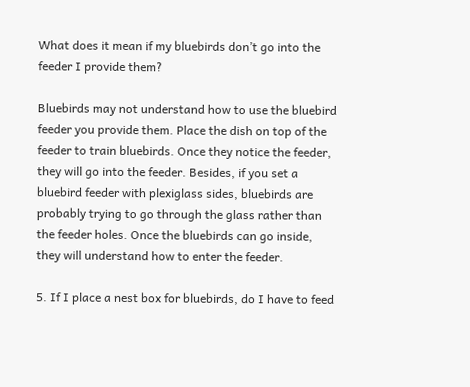What does it mean if my bluebirds don’t go into the feeder I provide them?

Bluebirds may not understand how to use the bluebird feeder you provide them. Place the dish on top of the feeder to train bluebirds. Once they notice the feeder, they will go into the feeder. Besides, if you set a bluebird feeder with plexiglass sides, bluebirds are probably trying to go through the glass rather than the feeder holes. Once the bluebirds can go inside, they will understand how to enter the feeder.

5. If I place a nest box for bluebirds, do I have to feed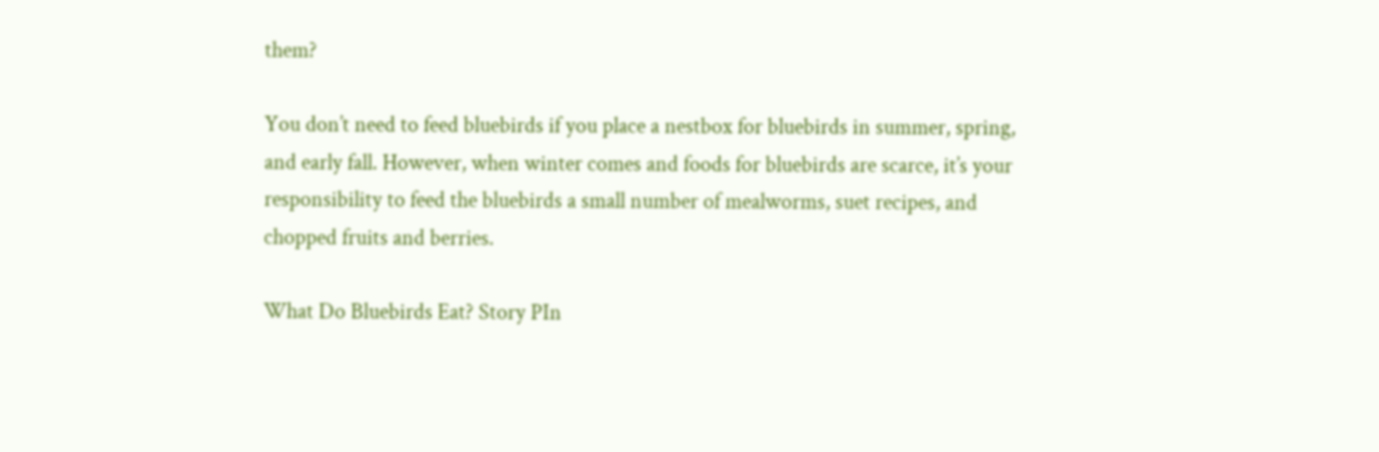them?

You don’t need to feed bluebirds if you place a nestbox for bluebirds in summer, spring, and early fall. However, when winter comes and foods for bluebirds are scarce, it’s your responsibility to feed the bluebirds a small number of mealworms, suet recipes, and chopped fruits and berries.

What Do Bluebirds Eat? Story PIn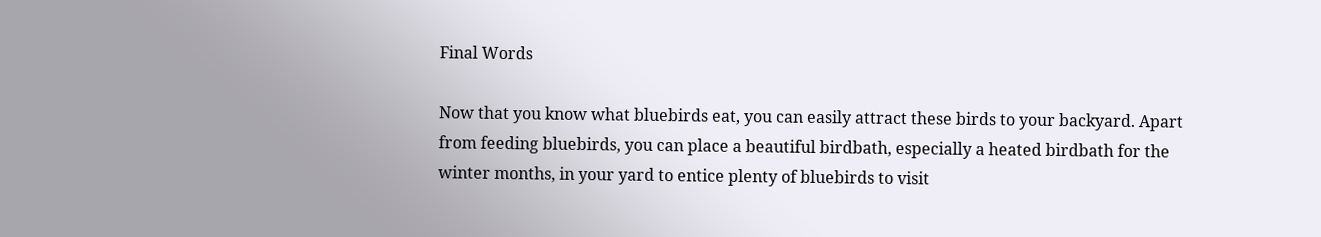Final Words

Now that you know what bluebirds eat, you can easily attract these birds to your backyard. Apart from feeding bluebirds, you can place a beautiful birdbath, especially a heated birdbath for the winter months, in your yard to entice plenty of bluebirds to visit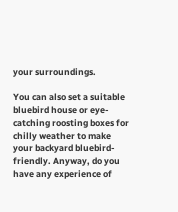your surroundings.

You can also set a suitable bluebird house or eye-catching roosting boxes for chilly weather to make your backyard bluebird-friendly. Anyway, do you have any experience of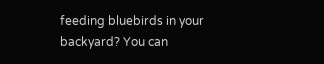feeding bluebirds in your backyard? You can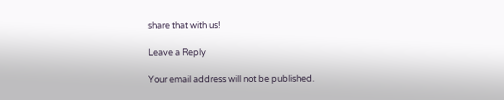share that with us!

Leave a Reply

Your email address will not be published.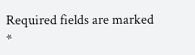Required fields are marked *